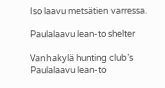Iso laavu metsätien varressa.

Paulalaavu lean-to shelter

Vanhakylä hunting club’s Paulalaavu lean-to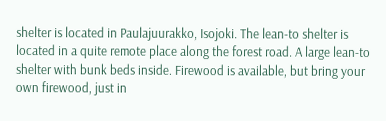shelter is located in Paulajuurakko, Isojoki. The lean-to shelter is located in a quite remote place along the forest road. A large lean-to shelter with bunk beds inside. Firewood is available, but bring your own firewood, just in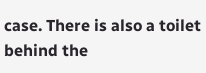case. There is also a toilet behind the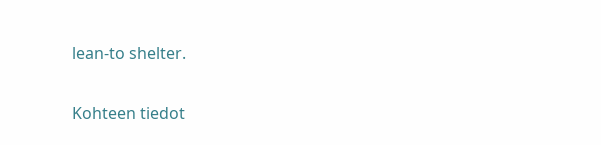lean-to shelter.

Kohteen tiedot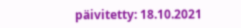päivitetty: 18.10.2021